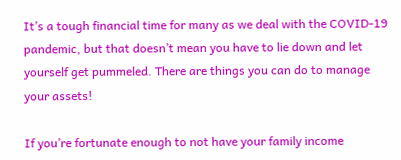It’s a tough financial time for many as we deal with the COVID-19 pandemic, but that doesn’t mean you have to lie down and let yourself get pummeled. There are things you can do to manage your assets!

If you’re fortunate enough to not have your family income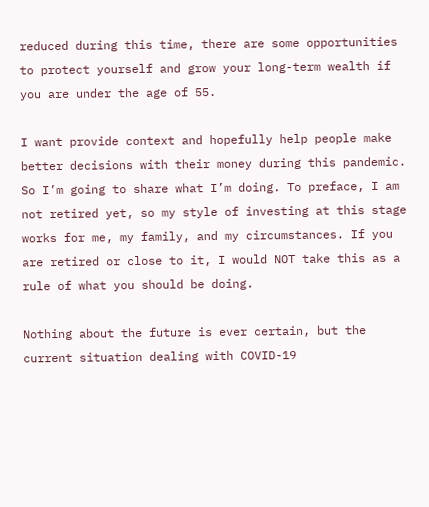reduced during this time, there are some opportunities to protect yourself and grow your long-term wealth if you are under the age of 55.

I want provide context and hopefully help people make better decisions with their money during this pandemic. So I’m going to share what I’m doing. To preface, I am not retired yet, so my style of investing at this stage works for me, my family, and my circumstances. If you are retired or close to it, I would NOT take this as a rule of what you should be doing.

Nothing about the future is ever certain, but the current situation dealing with COVID-19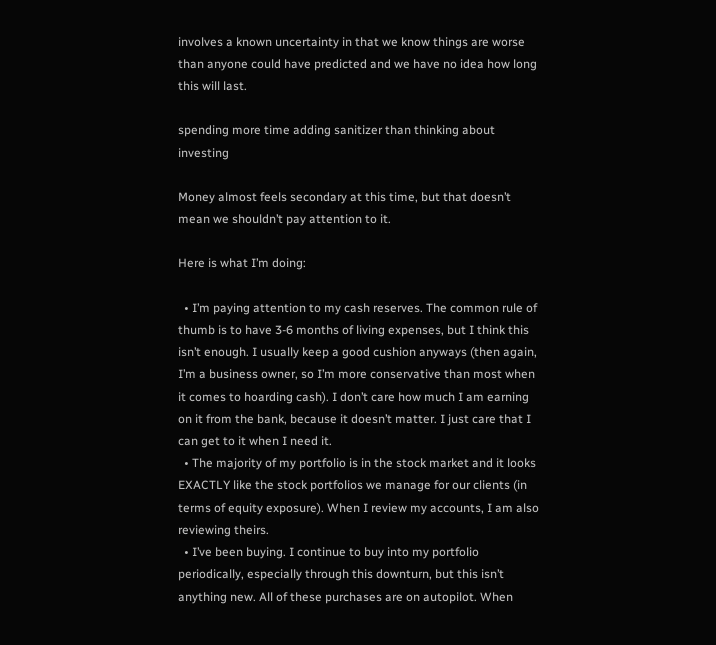involves a known uncertainty in that we know things are worse than anyone could have predicted and we have no idea how long this will last.

spending more time adding sanitizer than thinking about investing

Money almost feels secondary at this time, but that doesn’t mean we shouldn’t pay attention to it.

Here is what I’m doing:

  • I’m paying attention to my cash reserves. The common rule of thumb is to have 3-6 months of living expenses, but I think this isn’t enough. I usually keep a good cushion anyways (then again, I’m a business owner, so I’m more conservative than most when it comes to hoarding cash). I don’t care how much I am earning on it from the bank, because it doesn’t matter. I just care that I can get to it when I need it.
  • The majority of my portfolio is in the stock market and it looks EXACTLY like the stock portfolios we manage for our clients (in terms of equity exposure). When I review my accounts, I am also reviewing theirs.
  • I’ve been buying. I continue to buy into my portfolio periodically, especially through this downturn, but this isn’t anything new. All of these purchases are on autopilot. When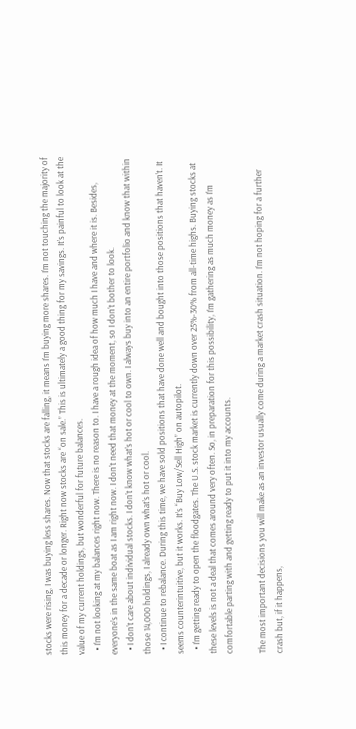stocks were rising, I was buying less shares. Now that stocks are falling, it means I’m buying more shares. I’m not touching the majority of this money for a decade or longer. Right now stocks are “on sale.” This is ultimately a good thing for my savings. It’s painful to look at the value of my current holdings, but wonderful for future balances.
  • I’m not looking at my balances right now. There is no reason to. I have a rough idea of how much I have and where it is. Besides, everyone’s in the same boat as I am right now. I don’t need that money at the moment, so I don’t bother to look.
  • I don’t care about individual stocks. I don’t know what’s hot or cool to own. I always buy into an entire portfolio and know that within those 14,000 holdings, I already own what’s hot or cool.
  • I continue to rebalance. During this time, we have sold positions that have done well and bought into those positions that haven’t. It seems counterintuitive, but it works. It’s “Buy Low/Sell High” on autopilot.
  • I’m getting ready to open the floodgates. The U.S. stock market is currently down over 25%-30% from all-time highs. Buying stocks at these levels is not a deal that comes around very often. So, in preparation for this possibility, I’m gathering as much money as I’m comfortable parting with and getting ready to put it into my accounts.

The most important decisions you will make as an investor usually come during a market crash situation. I’m not hoping for a further crash but, if it happens,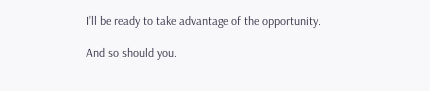I’ll be ready to take advantage of the opportunity.

And so should you.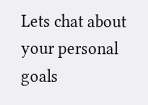Lets chat about your personal goals